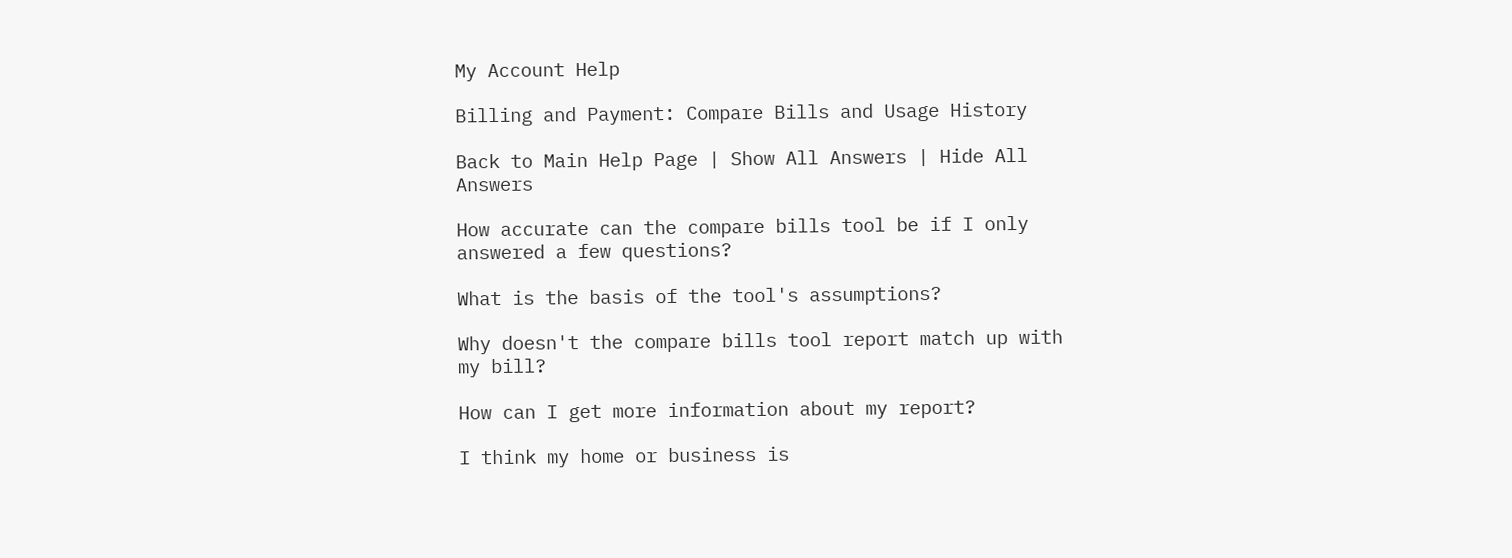My Account Help

Billing and Payment: Compare Bills and Usage History

Back to Main Help Page | Show All Answers | Hide All Answers

How accurate can the compare bills tool be if I only answered a few questions?

What is the basis of the tool's assumptions?

Why doesn't the compare bills tool report match up with my bill?

How can I get more information about my report?

I think my home or business is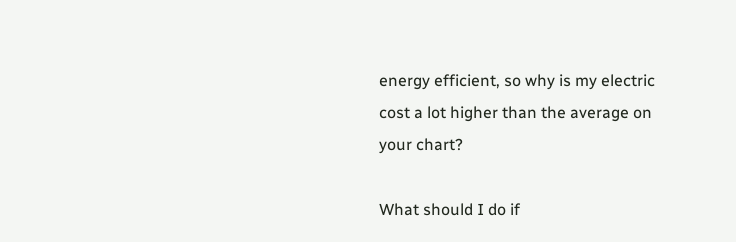energy efficient, so why is my electric cost a lot higher than the average on your chart?

What should I do if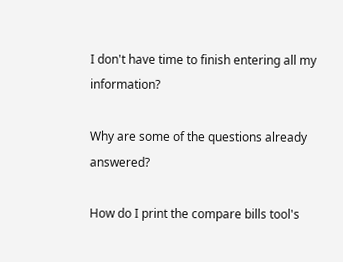I don't have time to finish entering all my information?

Why are some of the questions already answered?

How do I print the compare bills tool's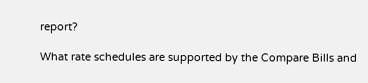report?

What rate schedules are supported by the Compare Bills and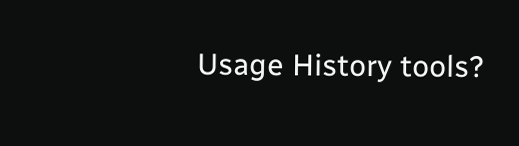Usage History tools?